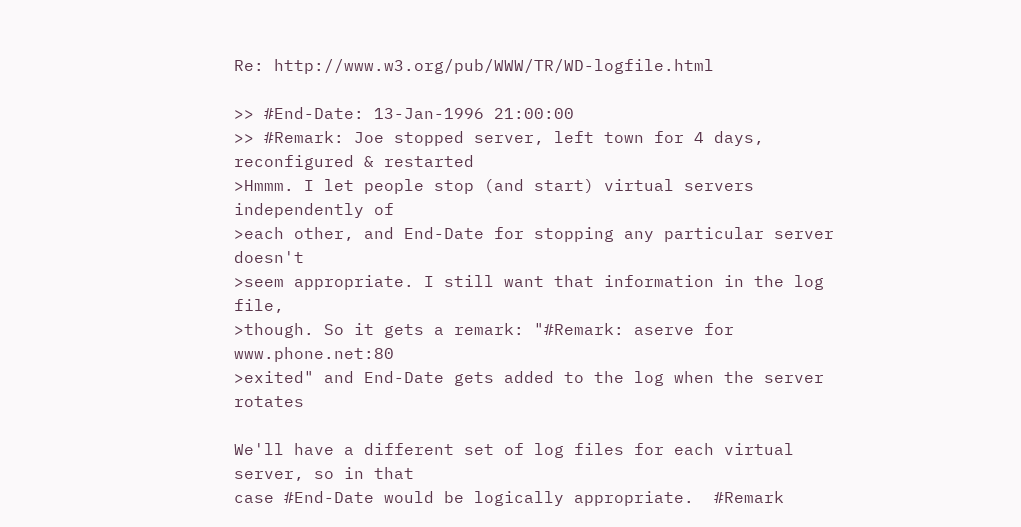Re: http://www.w3.org/pub/WWW/TR/WD-logfile.html

>> #End-Date: 13-Jan-1996 21:00:00
>> #Remark: Joe stopped server, left town for 4 days, reconfigured & restarted
>Hmmm. I let people stop (and start) virtual servers independently of
>each other, and End-Date for stopping any particular server doesn't
>seem appropriate. I still want that information in the log file,
>though. So it gets a remark: "#Remark: aserve for www.phone.net:80
>exited" and End-Date gets added to the log when the server rotates

We'll have a different set of log files for each virtual server, so in that
case #End-Date would be logically appropriate.  #Remark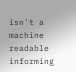isn't a machine
readable informing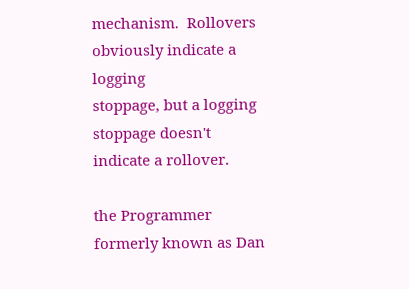mechanism.  Rollovers obviously indicate a logging
stoppage, but a logging stoppage doesn't indicate a rollover.

the Programmer formerly known as Dan